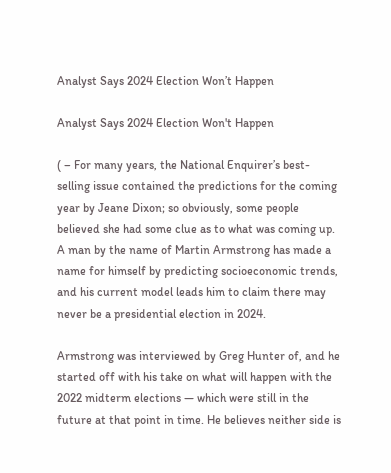Analyst Says 2024 Election Won’t Happen

Analyst Says 2024 Election Won't Happen

( – For many years, the National Enquirer’s best-selling issue contained the predictions for the coming year by Jeane Dixon; so obviously, some people believed she had some clue as to what was coming up. A man by the name of Martin Armstrong has made a name for himself by predicting socioeconomic trends, and his current model leads him to claim there may never be a presidential election in 2024.

Armstrong was interviewed by Greg Hunter of, and he started off with his take on what will happen with the 2022 midterm elections — which were still in the future at that point in time. He believes neither side is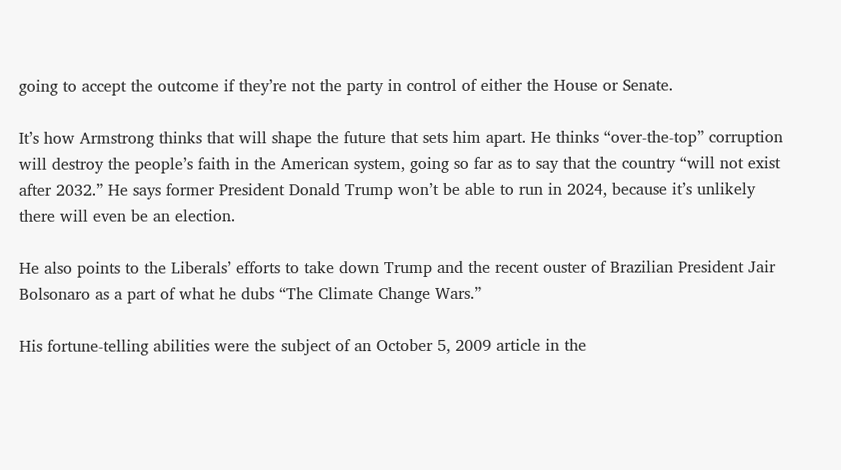going to accept the outcome if they’re not the party in control of either the House or Senate.

It’s how Armstrong thinks that will shape the future that sets him apart. He thinks “over-the-top” corruption will destroy the people’s faith in the American system, going so far as to say that the country “will not exist after 2032.” He says former President Donald Trump won’t be able to run in 2024, because it’s unlikely there will even be an election.

He also points to the Liberals’ efforts to take down Trump and the recent ouster of Brazilian President Jair Bolsonaro as a part of what he dubs “The Climate Change Wars.”

His fortune-telling abilities were the subject of an October 5, 2009 article in the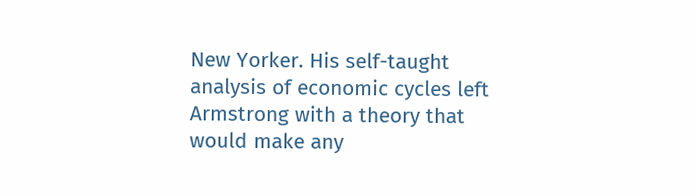New Yorker. His self-taught analysis of economic cycles left Armstrong with a theory that would make any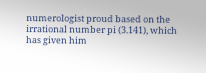numerologist proud based on the irrational number pi (3.141), which has given him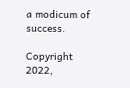a modicum of success.

Copyright 2022,